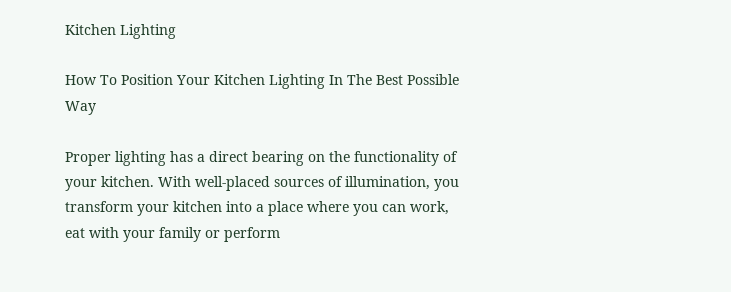Kitchen Lighting

How To Position Your Kitchen Lighting In The Best Possible Way

Proper lighting has a direct bearing on the functionality of your kitchen. With well-placed sources of illumination, you transform your kitchen into a place where you can work, eat with your family or perform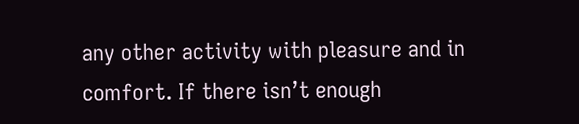any other activity with pleasure and in comfort. If there isn’t enough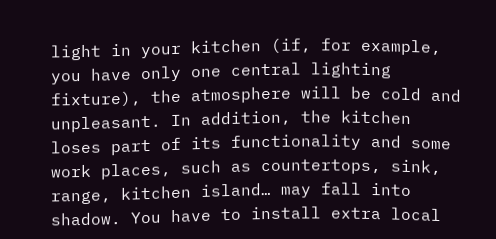light in your kitchen (if, for example, you have only one central lighting fixture), the atmosphere will be cold and unpleasant. In addition, the kitchen loses part of its functionality and some work places, such as countertops, sink, range, kitchen island… may fall into shadow. You have to install extra local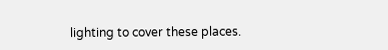lighting to cover these places.